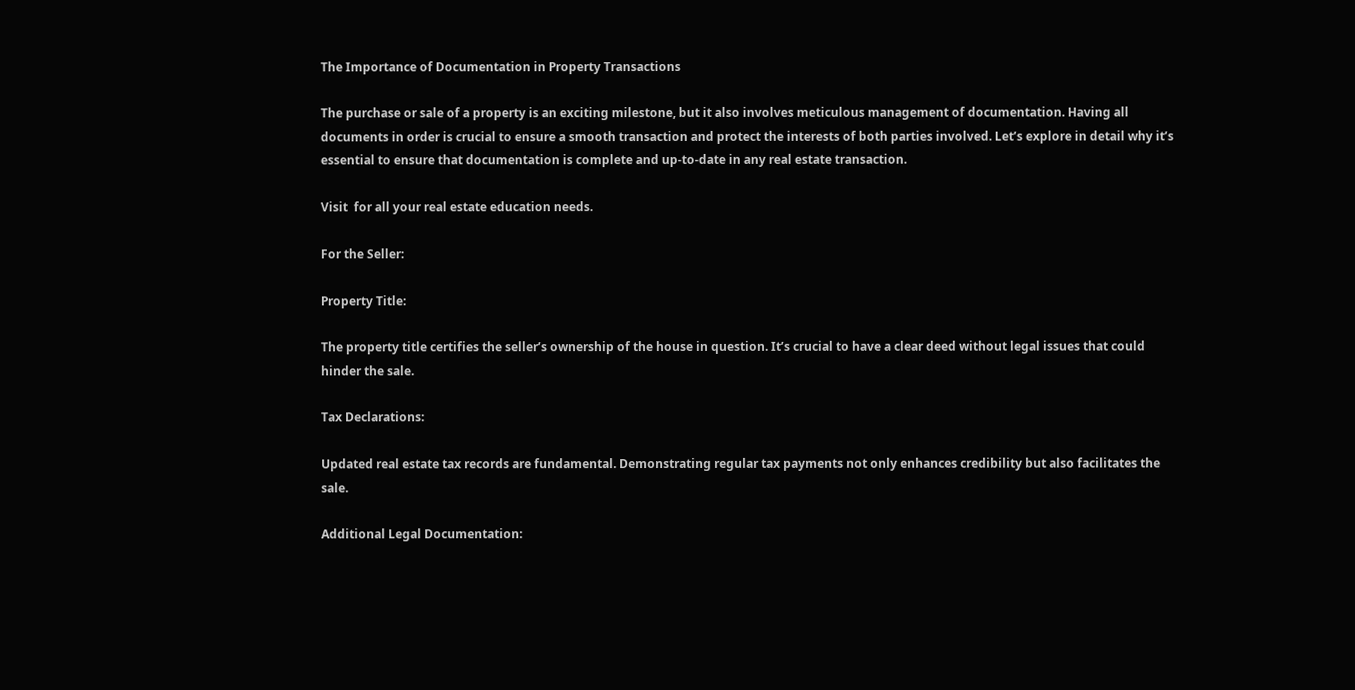The Importance of Documentation in Property Transactions

The purchase or sale of a property is an exciting milestone, but it also involves meticulous management of documentation. Having all documents in order is crucial to ensure a smooth transaction and protect the interests of both parties involved. Let’s explore in detail why it’s essential to ensure that documentation is complete and up-to-date in any real estate transaction.

Visit  for all your real estate education needs.

For the Seller:

Property Title:

The property title certifies the seller’s ownership of the house in question. It’s crucial to have a clear deed without legal issues that could hinder the sale.

Tax Declarations:

Updated real estate tax records are fundamental. Demonstrating regular tax payments not only enhances credibility but also facilitates the sale.

Additional Legal Documentation: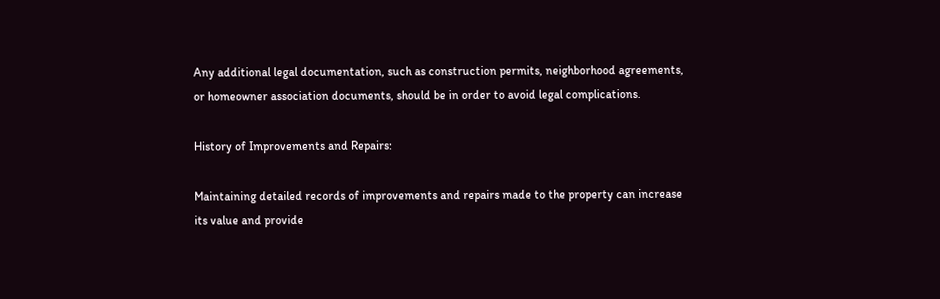Any additional legal documentation, such as construction permits, neighborhood agreements, or homeowner association documents, should be in order to avoid legal complications.

History of Improvements and Repairs:

Maintaining detailed records of improvements and repairs made to the property can increase its value and provide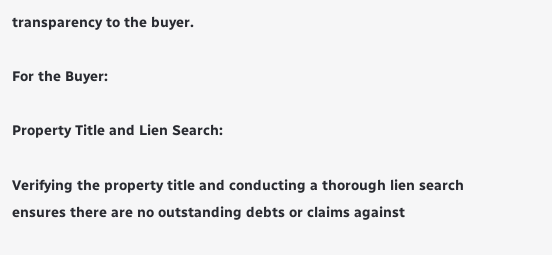transparency to the buyer.

For the Buyer:

Property Title and Lien Search:

Verifying the property title and conducting a thorough lien search ensures there are no outstanding debts or claims against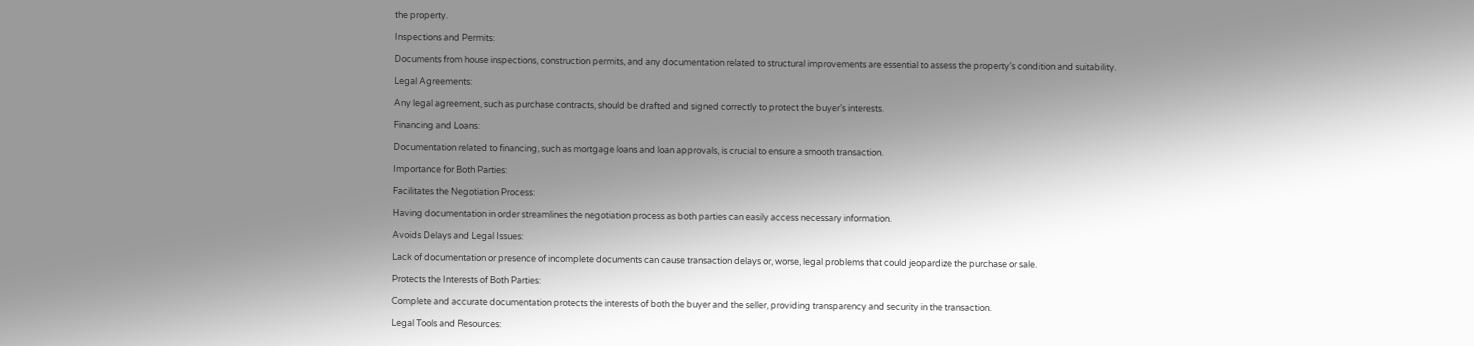the property.

Inspections and Permits:

Documents from house inspections, construction permits, and any documentation related to structural improvements are essential to assess the property’s condition and suitability.

Legal Agreements:

Any legal agreement, such as purchase contracts, should be drafted and signed correctly to protect the buyer’s interests.

Financing and Loans:

Documentation related to financing, such as mortgage loans and loan approvals, is crucial to ensure a smooth transaction.

Importance for Both Parties:

Facilitates the Negotiation Process:

Having documentation in order streamlines the negotiation process as both parties can easily access necessary information.

Avoids Delays and Legal Issues:

Lack of documentation or presence of incomplete documents can cause transaction delays or, worse, legal problems that could jeopardize the purchase or sale.

Protects the Interests of Both Parties:

Complete and accurate documentation protects the interests of both the buyer and the seller, providing transparency and security in the transaction.

Legal Tools and Resources: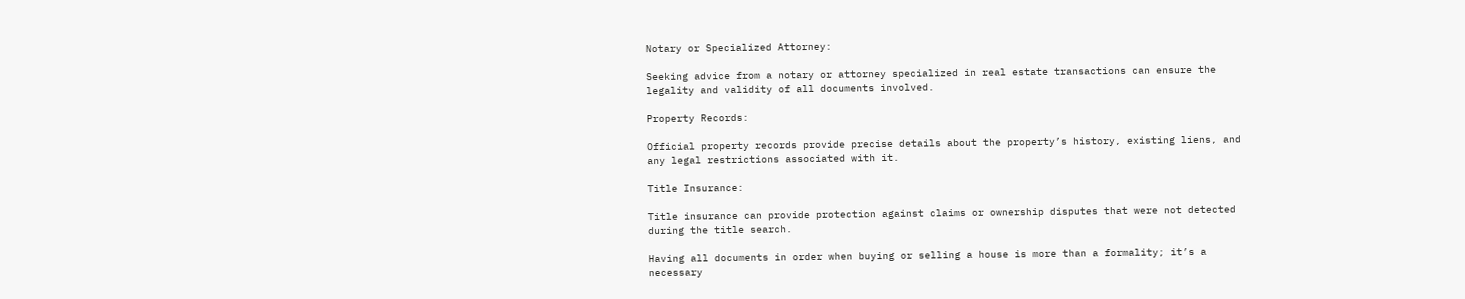Notary or Specialized Attorney:

Seeking advice from a notary or attorney specialized in real estate transactions can ensure the legality and validity of all documents involved.

Property Records:

Official property records provide precise details about the property’s history, existing liens, and any legal restrictions associated with it.

Title Insurance:

Title insurance can provide protection against claims or ownership disputes that were not detected during the title search.

Having all documents in order when buying or selling a house is more than a formality; it’s a necessary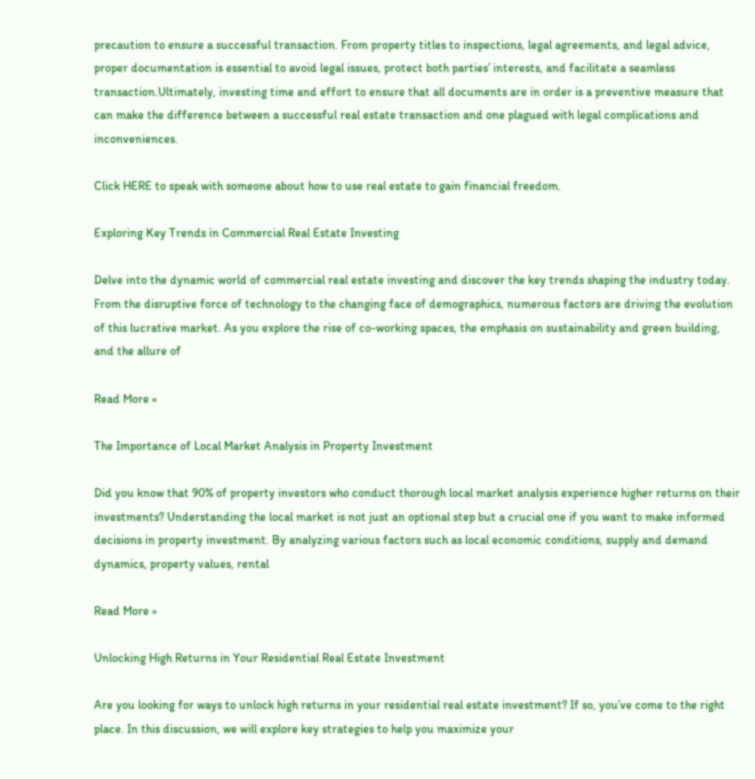precaution to ensure a successful transaction. From property titles to inspections, legal agreements, and legal advice, proper documentation is essential to avoid legal issues, protect both parties’ interests, and facilitate a seamless transaction.Ultimately, investing time and effort to ensure that all documents are in order is a preventive measure that can make the difference between a successful real estate transaction and one plagued with legal complications and inconveniences.

Click HERE to speak with someone about how to use real estate to gain financial freedom.

Exploring Key Trends in Commercial Real Estate Investing

Delve into the dynamic world of commercial real estate investing and discover the key trends shaping the industry today. From the disruptive force of technology to the changing face of demographics, numerous factors are driving the evolution of this lucrative market. As you explore the rise of co-working spaces, the emphasis on sustainability and green building, and the allure of

Read More »

The Importance of Local Market Analysis in Property Investment

Did you know that 90% of property investors who conduct thorough local market analysis experience higher returns on their investments? Understanding the local market is not just an optional step but a crucial one if you want to make informed decisions in property investment. By analyzing various factors such as local economic conditions, supply and demand dynamics, property values, rental

Read More »

Unlocking High Returns in Your Residential Real Estate Investment

Are you looking for ways to unlock high returns in your residential real estate investment? If so, you’ve come to the right place. In this discussion, we will explore key strategies to help you maximize your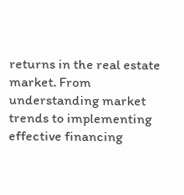returns in the real estate market. From understanding market trends to implementing effective financing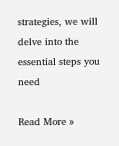strategies, we will delve into the essential steps you need

Read More »